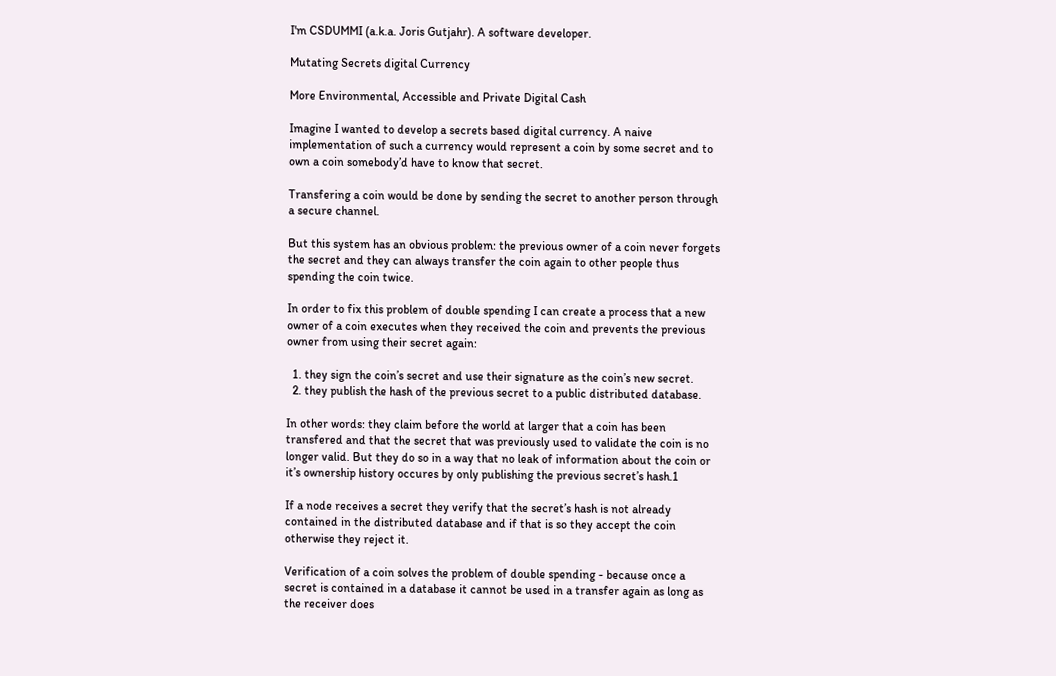I'm CSDUMMI (a.k.a. Joris Gutjahr). A software developer.

Mutating Secrets digital Currency

More Environmental, Accessible and Private Digital Cash

Imagine I wanted to develop a secrets based digital currency. A naive implementation of such a currency would represent a coin by some secret and to own a coin somebody’d have to know that secret.

Transfering a coin would be done by sending the secret to another person through a secure channel.

But this system has an obvious problem: the previous owner of a coin never forgets the secret and they can always transfer the coin again to other people thus spending the coin twice.

In order to fix this problem of double spending I can create a process that a new owner of a coin executes when they received the coin and prevents the previous owner from using their secret again:

  1. they sign the coin’s secret and use their signature as the coin’s new secret.
  2. they publish the hash of the previous secret to a public distributed database.

In other words: they claim before the world at larger that a coin has been transfered and that the secret that was previously used to validate the coin is no longer valid. But they do so in a way that no leak of information about the coin or it’s ownership history occures by only publishing the previous secret’s hash.1

If a node receives a secret they verify that the secret’s hash is not already contained in the distributed database and if that is so they accept the coin otherwise they reject it.

Verification of a coin solves the problem of double spending - because once a secret is contained in a database it cannot be used in a transfer again as long as the receiver does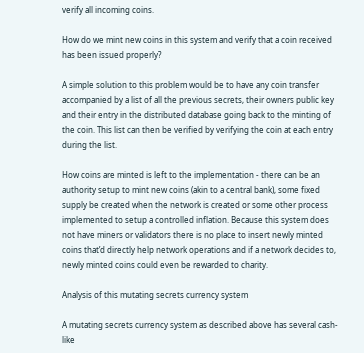verify all incoming coins.

How do we mint new coins in this system and verify that a coin received has been issued properly?

A simple solution to this problem would be to have any coin transfer accompanied by a list of all the previous secrets, their owners public key and their entry in the distributed database going back to the minting of the coin. This list can then be verified by verifying the coin at each entry during the list.

How coins are minted is left to the implementation - there can be an authority setup to mint new coins (akin to a central bank), some fixed supply be created when the network is created or some other process implemented to setup a controlled inflation. Because this system does not have miners or validators there is no place to insert newly minted coins that’d directly help network operations and if a network decides to, newly minted coins could even be rewarded to charity.

Analysis of this mutating secrets currency system

A mutating secrets currency system as described above has several cash-like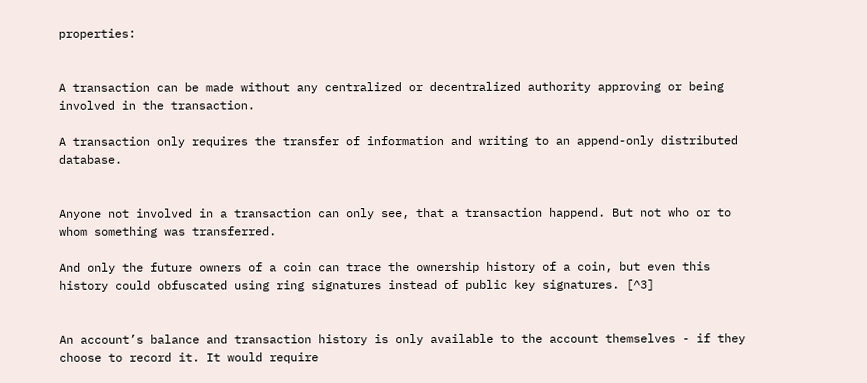properties:


A transaction can be made without any centralized or decentralized authority approving or being involved in the transaction.

A transaction only requires the transfer of information and writing to an append-only distributed database.


Anyone not involved in a transaction can only see, that a transaction happend. But not who or to whom something was transferred.

And only the future owners of a coin can trace the ownership history of a coin, but even this history could obfuscated using ring signatures instead of public key signatures. [^3]


An account’s balance and transaction history is only available to the account themselves - if they choose to record it. It would require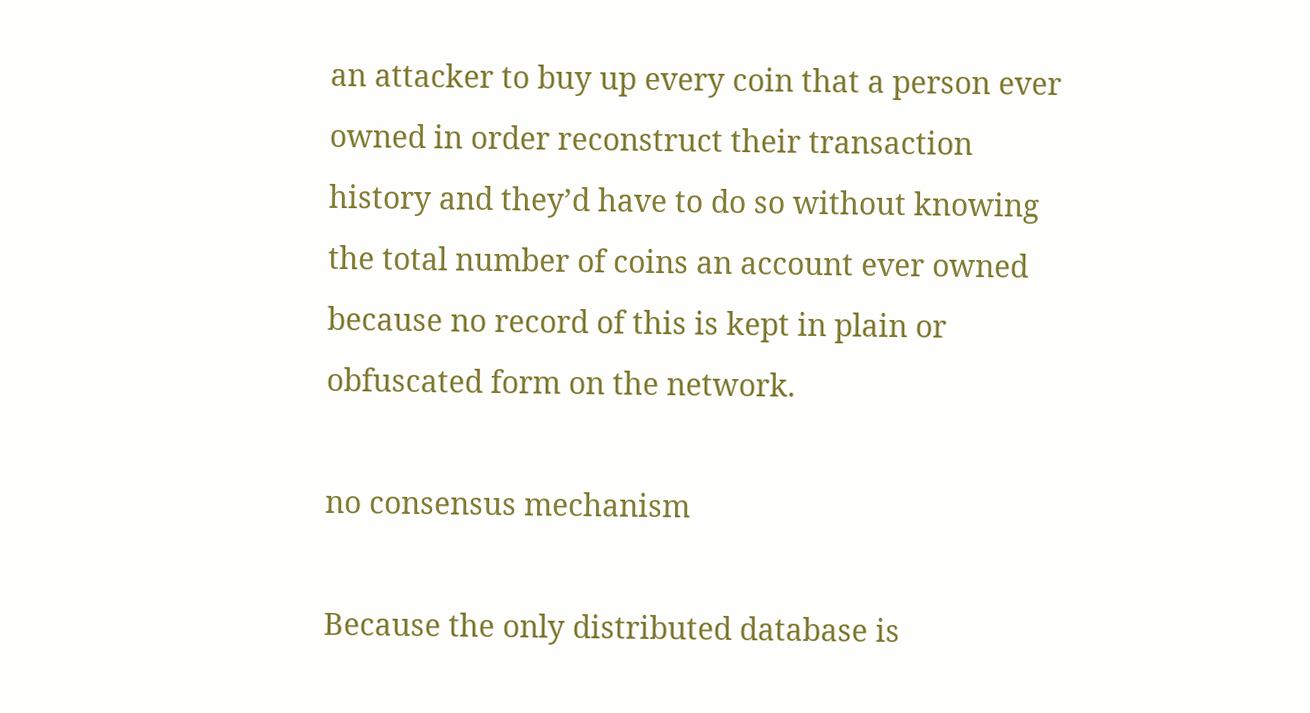an attacker to buy up every coin that a person ever owned in order reconstruct their transaction history and they’d have to do so without knowing the total number of coins an account ever owned because no record of this is kept in plain or obfuscated form on the network.

no consensus mechanism

Because the only distributed database is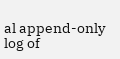al append-only log of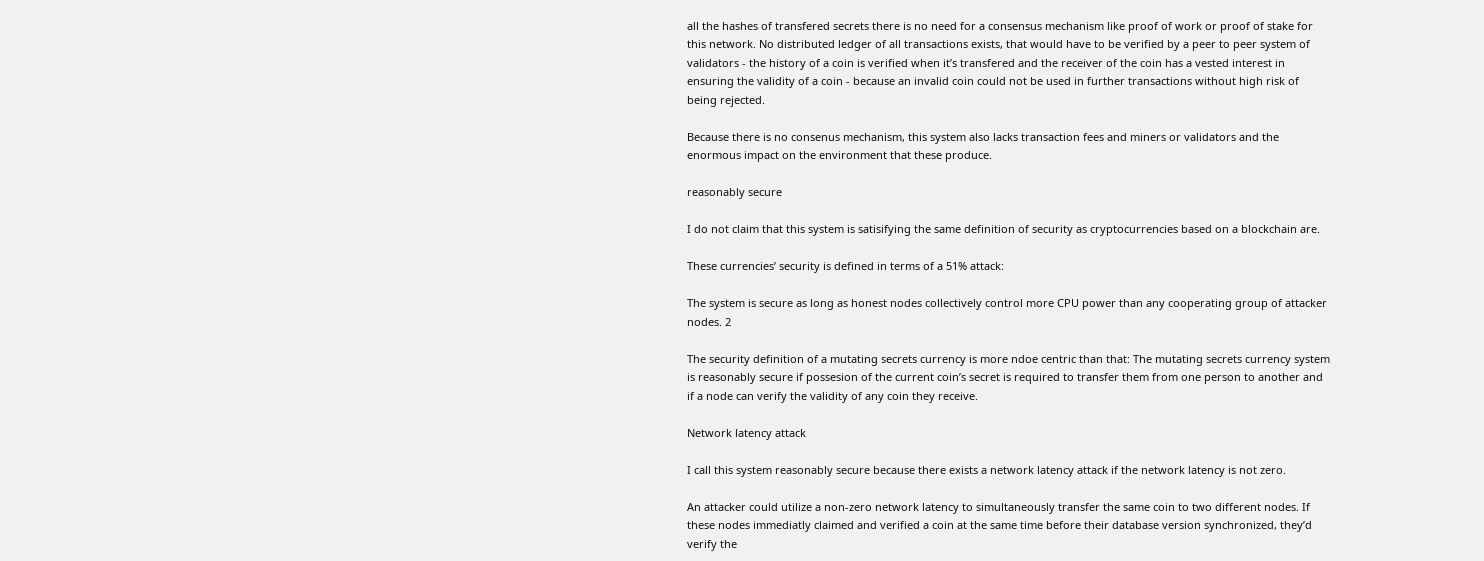all the hashes of transfered secrets there is no need for a consensus mechanism like proof of work or proof of stake for this network. No distributed ledger of all transactions exists, that would have to be verified by a peer to peer system of validators - the history of a coin is verified when it’s transfered and the receiver of the coin has a vested interest in ensuring the validity of a coin - because an invalid coin could not be used in further transactions without high risk of being rejected.

Because there is no consenus mechanism, this system also lacks transaction fees and miners or validators and the enormous impact on the environment that these produce.

reasonably secure

I do not claim that this system is satisifying the same definition of security as cryptocurrencies based on a blockchain are.

These currencies’ security is defined in terms of a 51% attack:

The system is secure as long as honest nodes collectively control more CPU power than any cooperating group of attacker nodes. 2

The security definition of a mutating secrets currency is more ndoe centric than that: The mutating secrets currency system is reasonably secure if possesion of the current coin’s secret is required to transfer them from one person to another and if a node can verify the validity of any coin they receive.

Network latency attack

I call this system reasonably secure because there exists a network latency attack if the network latency is not zero.

An attacker could utilize a non-zero network latency to simultaneously transfer the same coin to two different nodes. If these nodes immediatly claimed and verified a coin at the same time before their database version synchronized, they’d verify the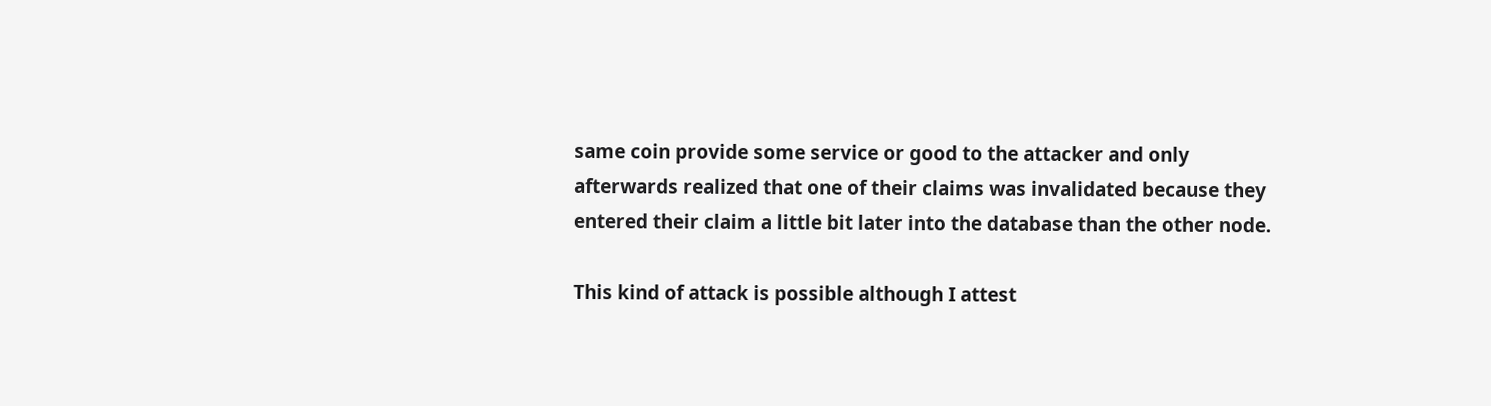same coin provide some service or good to the attacker and only afterwards realized that one of their claims was invalidated because they entered their claim a little bit later into the database than the other node.

This kind of attack is possible although I attest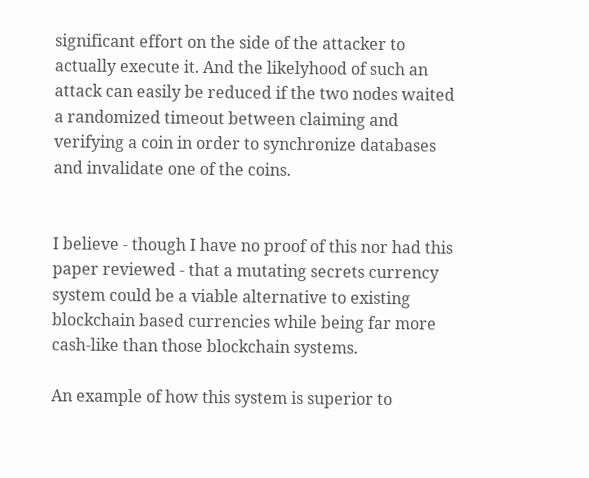significant effort on the side of the attacker to actually execute it. And the likelyhood of such an attack can easily be reduced if the two nodes waited a randomized timeout between claiming and verifying a coin in order to synchronize databases and invalidate one of the coins.


I believe - though I have no proof of this nor had this paper reviewed - that a mutating secrets currency system could be a viable alternative to existing blockchain based currencies while being far more cash-like than those blockchain systems.

An example of how this system is superior to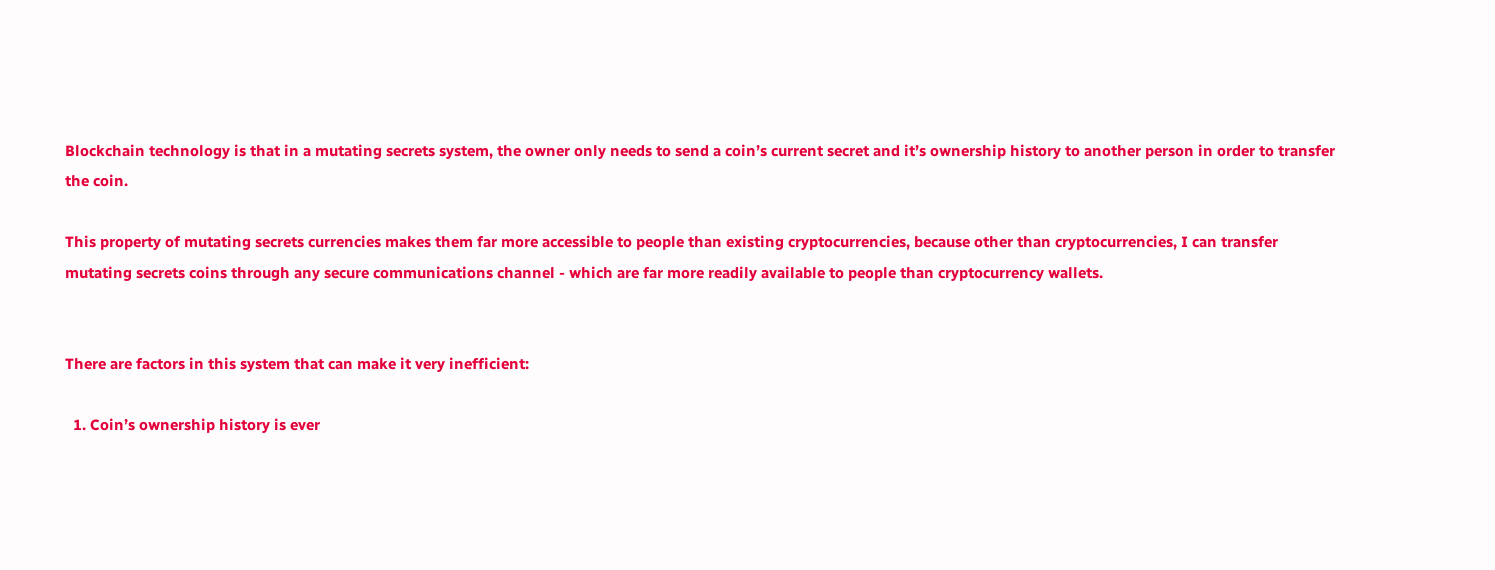Blockchain technology is that in a mutating secrets system, the owner only needs to send a coin’s current secret and it’s ownership history to another person in order to transfer the coin.

This property of mutating secrets currencies makes them far more accessible to people than existing cryptocurrencies, because other than cryptocurrencies, I can transfer mutating secrets coins through any secure communications channel - which are far more readily available to people than cryptocurrency wallets.


There are factors in this system that can make it very inefficient:

  1. Coin’s ownership history is ever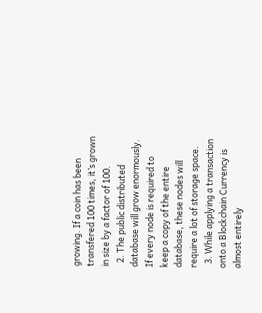growing. If a coin has been transfered 100 times, it’s grown in size by a factor of 100.
  2. The public distributed database will grow enormously. If every node is required to keep a copy of the entire database, these nodes will require a lot of storage space.
  3. While applying a transaction onto a Blockchain Currency is almost entirely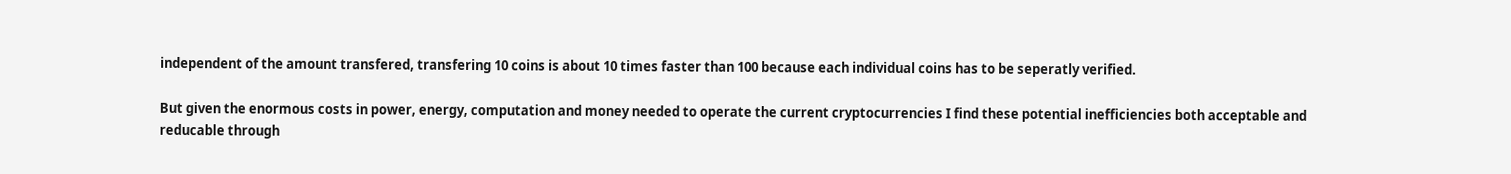independent of the amount transfered, transfering 10 coins is about 10 times faster than 100 because each individual coins has to be seperatly verified.

But given the enormous costs in power, energy, computation and money needed to operate the current cryptocurrencies I find these potential inefficiencies both acceptable and reducable through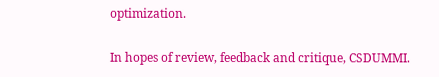optimization.

In hopes of review, feedback and critique, CSDUMMI.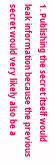1. Publishing the secret itself would leak information because the previous secret would very likely also be a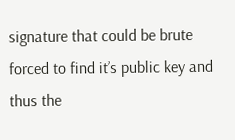signature that could be brute forced to find it’s public key and thus the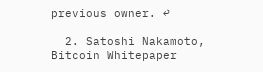previous owner. ↩

  2. Satoshi Nakamoto, Bitcoin Whitepaper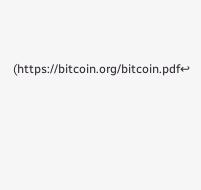(https://bitcoin.org/bitcoin.pdf↩